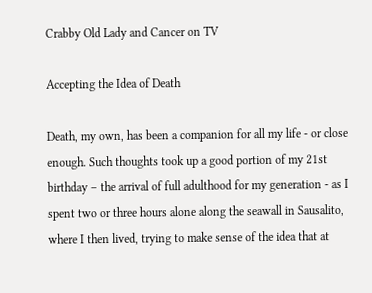Crabby Old Lady and Cancer on TV

Accepting the Idea of Death

Death, my own, has been a companion for all my life - or close enough. Such thoughts took up a good portion of my 21st birthday – the arrival of full adulthood for my generation - as I spent two or three hours alone along the seawall in Sausalito, where I then lived, trying to make sense of the idea that at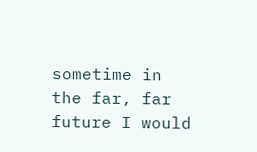sometime in the far, far future I would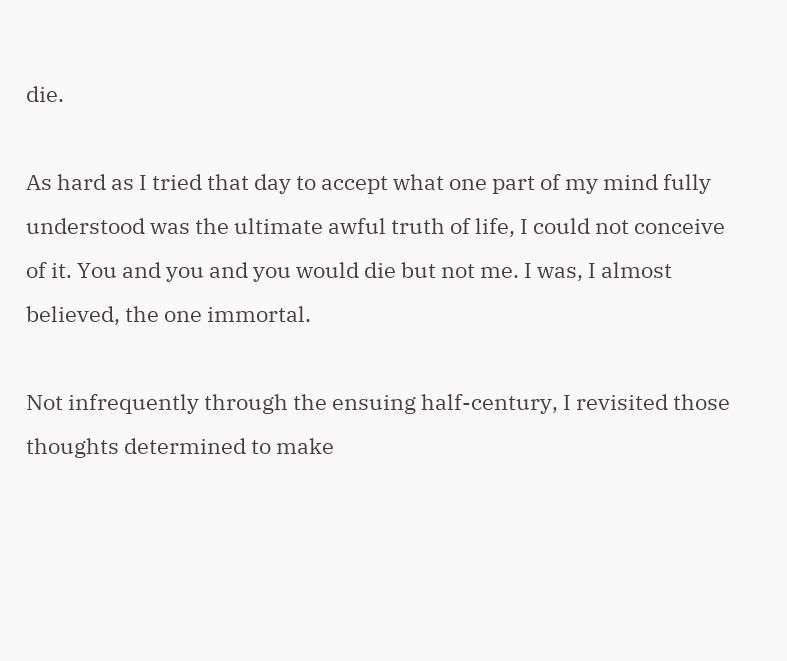die.

As hard as I tried that day to accept what one part of my mind fully understood was the ultimate awful truth of life, I could not conceive of it. You and you and you would die but not me. I was, I almost believed, the one immortal.

Not infrequently through the ensuing half-century, I revisited those thoughts determined to make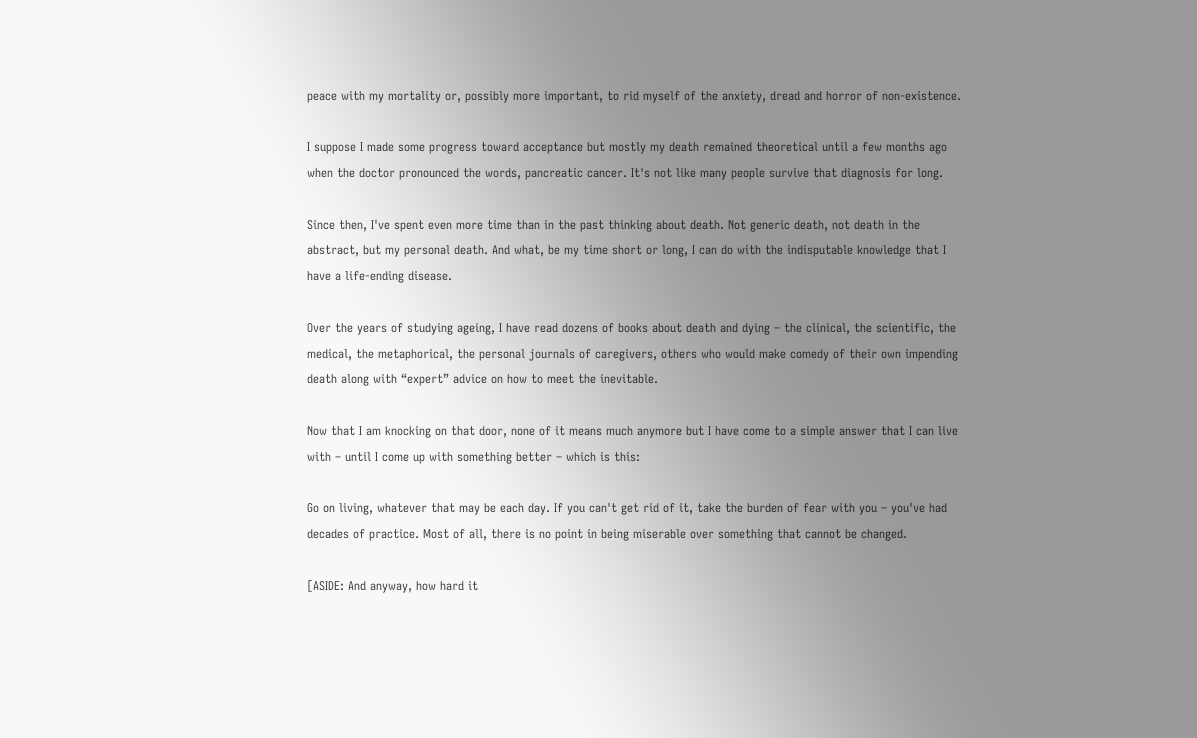peace with my mortality or, possibly more important, to rid myself of the anxiety, dread and horror of non-existence.

I suppose I made some progress toward acceptance but mostly my death remained theoretical until a few months ago when the doctor pronounced the words, pancreatic cancer. It's not like many people survive that diagnosis for long.

Since then, I've spent even more time than in the past thinking about death. Not generic death, not death in the abstract, but my personal death. And what, be my time short or long, I can do with the indisputable knowledge that I have a life-ending disease.

Over the years of studying ageing, I have read dozens of books about death and dying – the clinical, the scientific, the medical, the metaphorical, the personal journals of caregivers, others who would make comedy of their own impending death along with “expert” advice on how to meet the inevitable.

Now that I am knocking on that door, none of it means much anymore but I have come to a simple answer that I can live with – until I come up with something better – which is this:

Go on living, whatever that may be each day. If you can't get rid of it, take the burden of fear with you – you've had decades of practice. Most of all, there is no point in being miserable over something that cannot be changed.

[ASIDE: And anyway, how hard it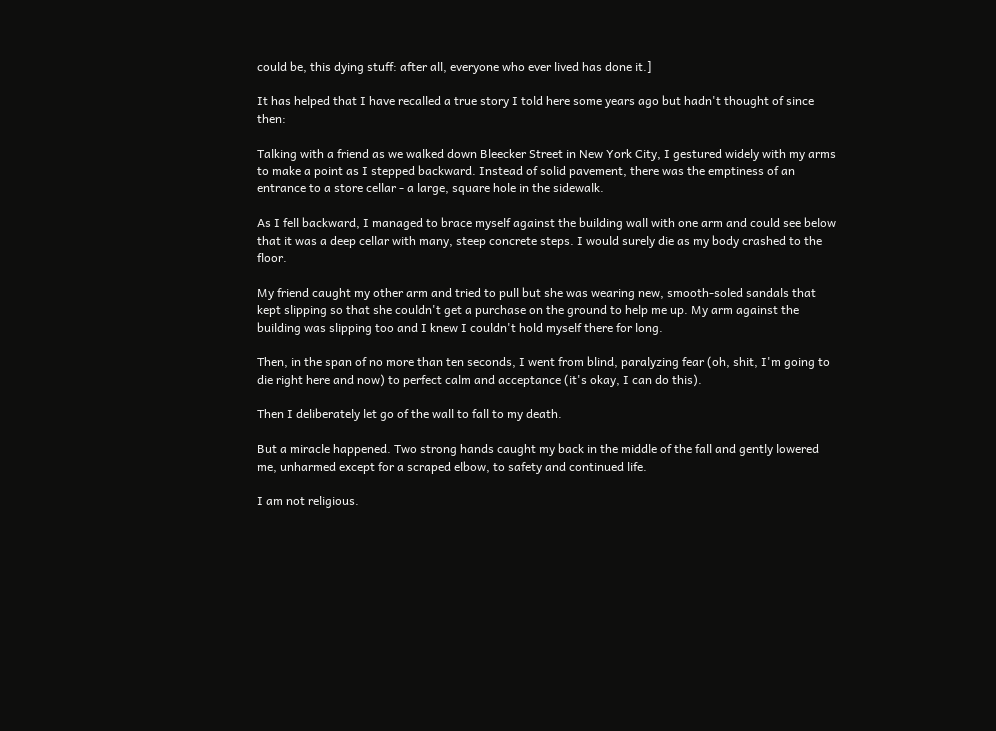could be, this dying stuff: after all, everyone who ever lived has done it.]

It has helped that I have recalled a true story I told here some years ago but hadn't thought of since then:

Talking with a friend as we walked down Bleecker Street in New York City, I gestured widely with my arms to make a point as I stepped backward. Instead of solid pavement, there was the emptiness of an entrance to a store cellar - a large, square hole in the sidewalk.

As I fell backward, I managed to brace myself against the building wall with one arm and could see below that it was a deep cellar with many, steep concrete steps. I would surely die as my body crashed to the floor.

My friend caught my other arm and tried to pull but she was wearing new, smooth-soled sandals that kept slipping so that she couldn't get a purchase on the ground to help me up. My arm against the building was slipping too and I knew I couldn't hold myself there for long.

Then, in the span of no more than ten seconds, I went from blind, paralyzing fear (oh, shit, I'm going to die right here and now) to perfect calm and acceptance (it's okay, I can do this).

Then I deliberately let go of the wall to fall to my death.

But a miracle happened. Two strong hands caught my back in the middle of the fall and gently lowered me, unharmed except for a scraped elbow, to safety and continued life.

I am not religious.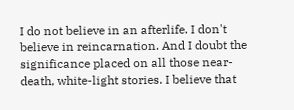I do not believe in an afterlife. I don't believe in reincarnation. And I doubt the significance placed on all those near-death, white-light stories. I believe that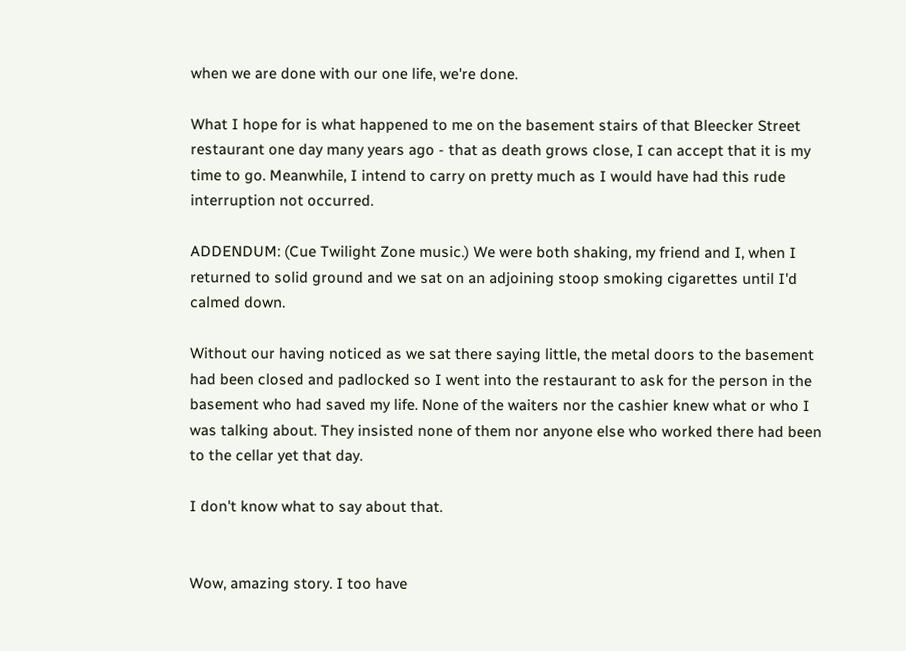when we are done with our one life, we're done.

What I hope for is what happened to me on the basement stairs of that Bleecker Street restaurant one day many years ago - that as death grows close, I can accept that it is my time to go. Meanwhile, I intend to carry on pretty much as I would have had this rude interruption not occurred.

ADDENDUM: (Cue Twilight Zone music.) We were both shaking, my friend and I, when I returned to solid ground and we sat on an adjoining stoop smoking cigarettes until I'd calmed down.

Without our having noticed as we sat there saying little, the metal doors to the basement had been closed and padlocked so I went into the restaurant to ask for the person in the basement who had saved my life. None of the waiters nor the cashier knew what or who I was talking about. They insisted none of them nor anyone else who worked there had been to the cellar yet that day.

I don't know what to say about that.


Wow, amazing story. I too have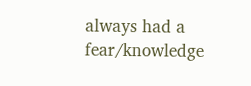always had a fear/knowledge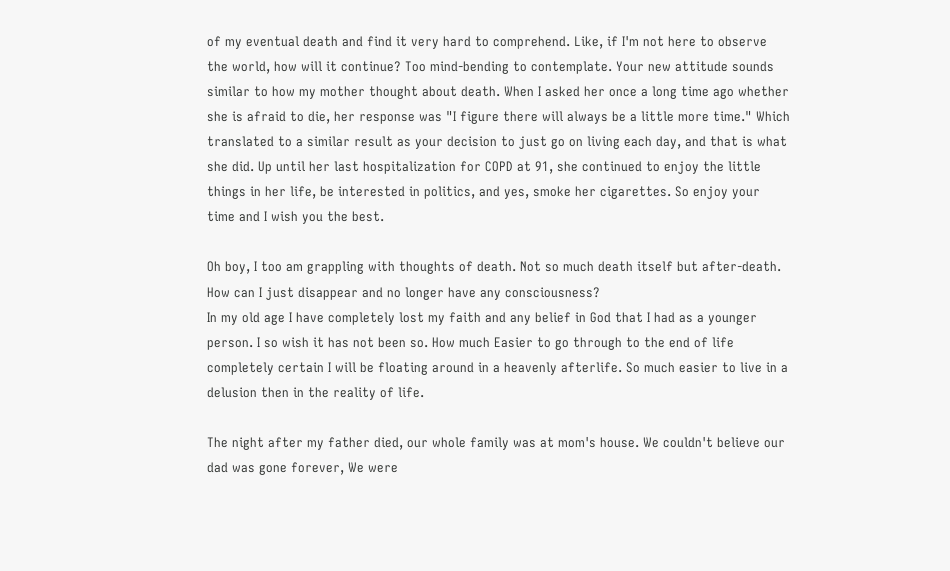of my eventual death and find it very hard to comprehend. Like, if I'm not here to observe the world, how will it continue? Too mind-bending to contemplate. Your new attitude sounds similar to how my mother thought about death. When I asked her once a long time ago whether she is afraid to die, her response was "I figure there will always be a little more time." Which translated to a similar result as your decision to just go on living each day, and that is what she did. Up until her last hospitalization for COPD at 91, she continued to enjoy the little things in her life, be interested in politics, and yes, smoke her cigarettes. So enjoy your time and I wish you the best.

Oh boy, I too am grappling with thoughts of death. Not so much death itself but after-death. How can I just disappear and no longer have any consciousness?
In my old age I have completely lost my faith and any belief in God that I had as a younger person. I so wish it has not been so. How much Easier to go through to the end of life completely certain I will be floating around in a heavenly afterlife. So much easier to live in a delusion then in the reality of life.

The night after my father died, our whole family was at mom's house. We couldn't believe our dad was gone forever, We were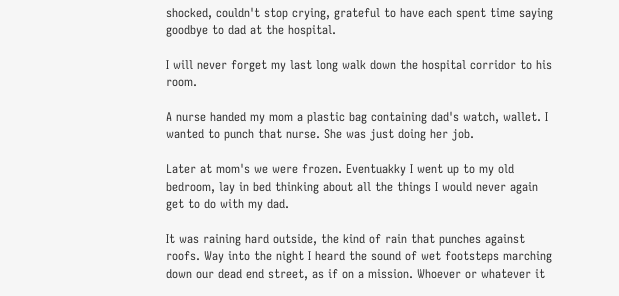shocked, couldn't stop crying, grateful to have each spent time saying goodbye to dad at the hospital.

I will never forget my last long walk down the hospital corridor to his room.

A nurse handed my mom a plastic bag containing dad's watch, wallet. I wanted to punch that nurse. She was just doing her job.

Later at mom's we were frozen. Eventuakky I went up to my old bedroom, lay in bed thinking about all the things I would never again get to do with my dad.

It was raining hard outside, the kind of rain that punches against roofs. Way into the night I heard the sound of wet footsteps marching down our dead end street, as if on a mission. Whoever or whatever it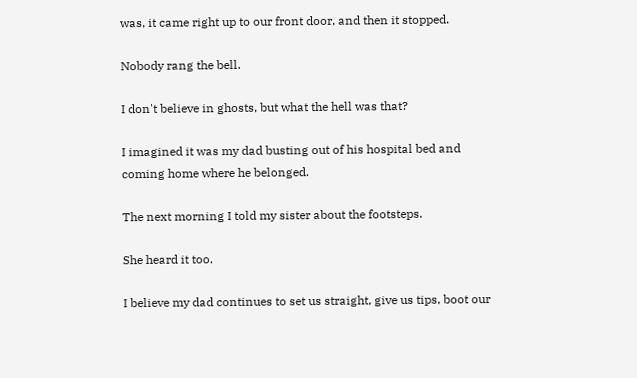was, it came right up to our front door, and then it stopped.

Nobody rang the bell.

I don't believe in ghosts, but what the hell was that?

I imagined it was my dad busting out of his hospital bed and coming home where he belonged.

The next morning I told my sister about the footsteps.

She heard it too.

I believe my dad continues to set us straight, give us tips, boot our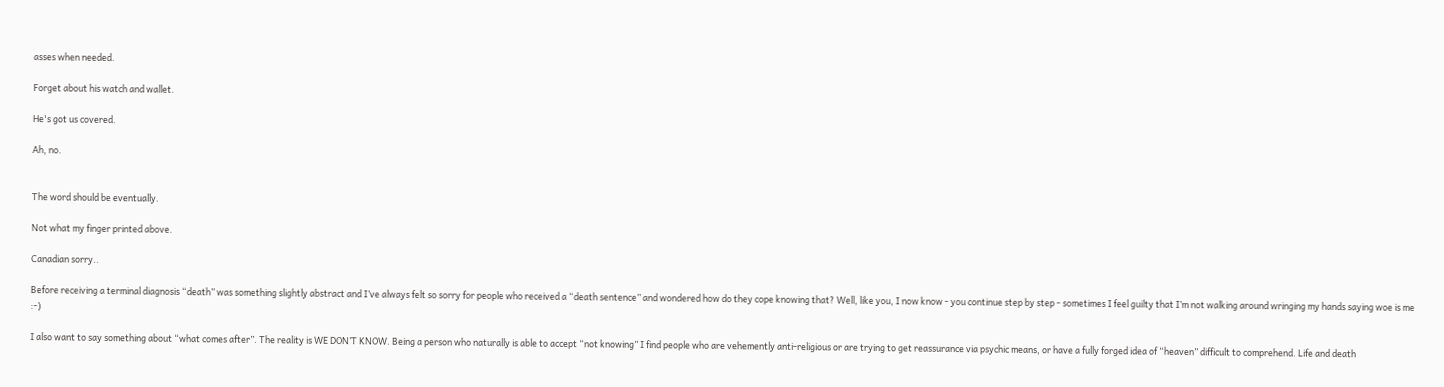asses when needed.

Forget about his watch and wallet.

He's got us covered.

Ah, no.


The word should be eventually.

Not what my finger printed above.

Canadian sorry..

Before receiving a terminal diagnosis “death” was something slightly abstract and I’ve always felt so sorry for people who received a “death sentence” and wondered how do they cope knowing that? Well, like you, I now know - you continue step by step - sometimes I feel guilty that I’m not walking around wringing my hands saying woe is me :-)

I also want to say something about “what comes after”. The reality is WE DON’T KNOW. Being a person who naturally is able to accept “not knowing” I find people who are vehemently anti-religious or are trying to get reassurance via psychic means, or have a fully forged idea of “heaven” difficult to comprehend. Life and death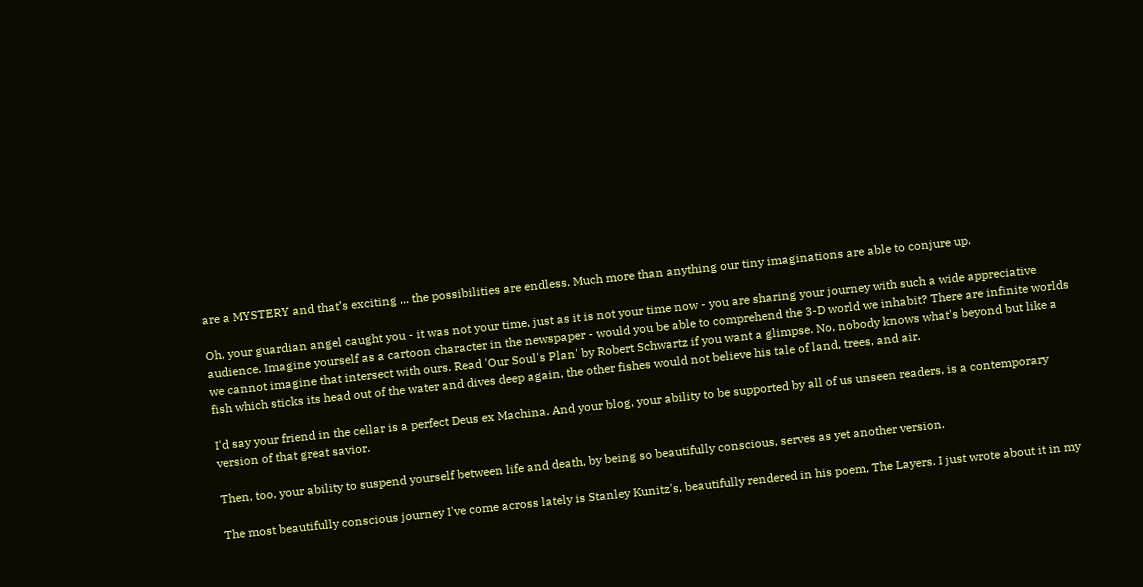are a MYSTERY and that’s exciting ... the possibilities are endless. Much more than anything our tiny imaginations are able to conjure up.

Oh, your guardian angel caught you - it was not your time, just as it is not your time now - you are sharing your journey with such a wide appreciative audience. Imagine yourself as a cartoon character in the newspaper - would you be able to comprehend the 3-D world we inhabit? There are infinite worlds we cannot imagine that intersect with ours. Read 'Our Soul's Plan' by Robert Schwartz if you want a glimpse. No, nobody knows what's beyond but like a fish which sticks its head out of the water and dives deep again, the other fishes would not believe his tale of land, trees, and air.

I'd say your friend in the cellar is a perfect Deus ex Machina. And your blog, your ability to be supported by all of us unseen readers, is a contemporary version of that great savior.

Then, too, your ability to suspend yourself between life and death, by being so beautifully conscious, serves as yet another version.

The most beautifully conscious journey I've come across lately is Stanley Kunitz's, beautifully rendered in his poem, The Layers. I just wrote about it in my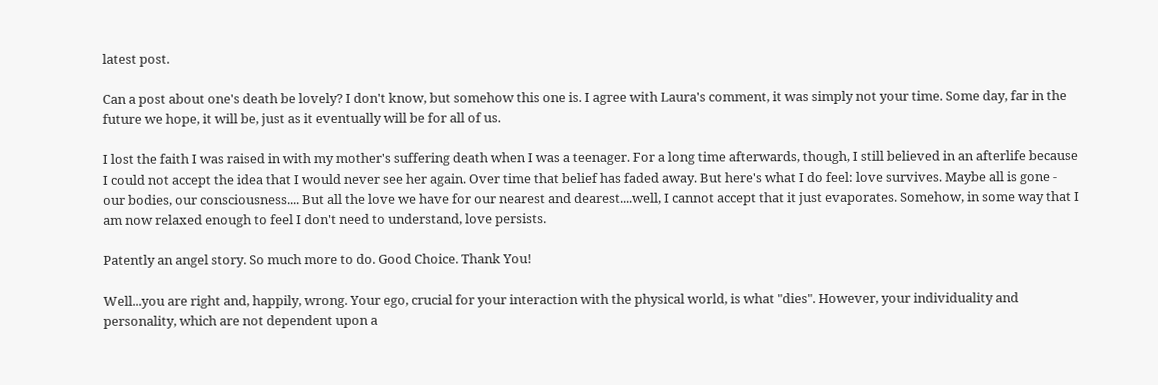latest post.

Can a post about one's death be lovely? I don't know, but somehow this one is. I agree with Laura's comment, it was simply not your time. Some day, far in the future we hope, it will be, just as it eventually will be for all of us.

I lost the faith I was raised in with my mother's suffering death when I was a teenager. For a long time afterwards, though, I still believed in an afterlife because I could not accept the idea that I would never see her again. Over time that belief has faded away. But here's what I do feel: love survives. Maybe all is gone - our bodies, our consciousness.... But all the love we have for our nearest and dearest....well, I cannot accept that it just evaporates. Somehow, in some way that I am now relaxed enough to feel I don't need to understand, love persists.

Patently an angel story. So much more to do. Good Choice. Thank You!

Well...you are right and, happily, wrong. Your ego, crucial for your interaction with the physical world, is what "dies". However, your individuality and personality, which are not dependent upon a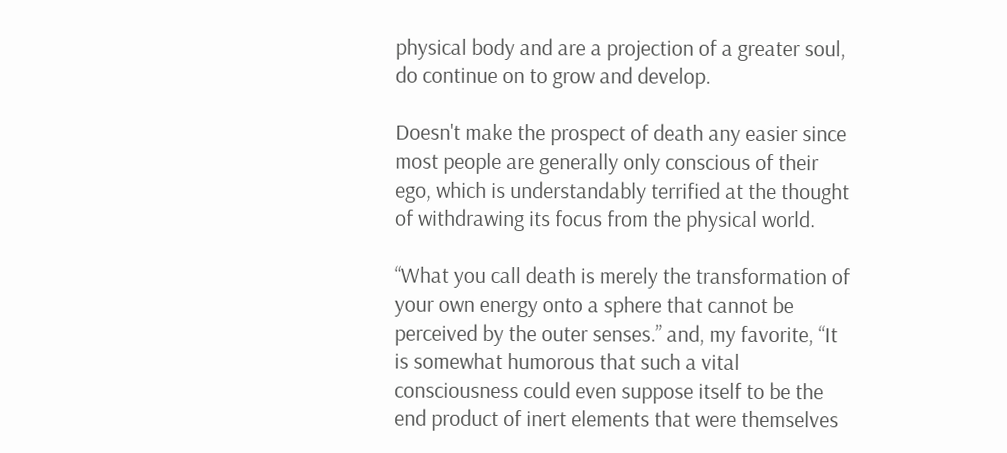physical body and are a projection of a greater soul, do continue on to grow and develop.

Doesn't make the prospect of death any easier since most people are generally only conscious of their ego, which is understandably terrified at the thought of withdrawing its focus from the physical world.

“What you call death is merely the transformation of your own energy onto a sphere that cannot be perceived by the outer senses.” and, my favorite, “It is somewhat humorous that such a vital consciousness could even suppose itself to be the end product of inert elements that were themselves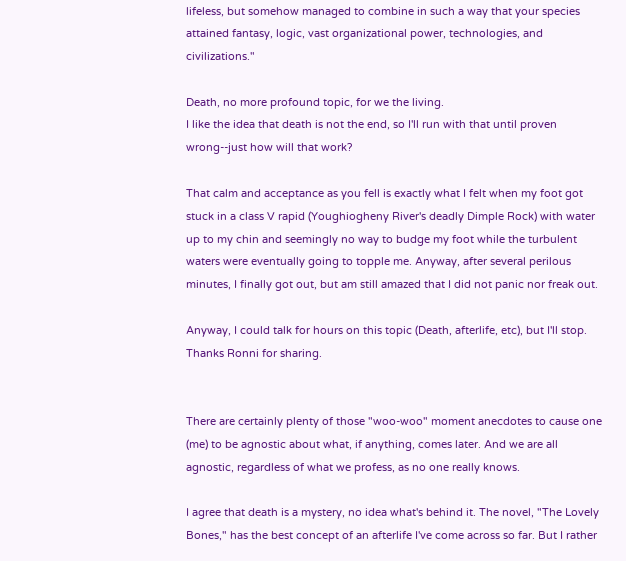lifeless, but somehow managed to combine in such a way that your species attained fantasy, logic, vast organizational power, technologies, and civilizations."

Death, no more profound topic, for we the living.
I like the idea that death is not the end, so I'll run with that until proven wrong--just how will that work?

That calm and acceptance as you fell is exactly what I felt when my foot got stuck in a class V rapid (Youghiogheny River's deadly Dimple Rock) with water up to my chin and seemingly no way to budge my foot while the turbulent waters were eventually going to topple me. Anyway, after several perilous minutes, I finally got out, but am still amazed that I did not panic nor freak out.

Anyway, I could talk for hours on this topic (Death, afterlife, etc), but I'll stop. Thanks Ronni for sharing.


There are certainly plenty of those "woo-woo" moment anecdotes to cause one (me) to be agnostic about what, if anything, comes later. And we are all agnostic, regardless of what we profess, as no one really knows.

I agree that death is a mystery, no idea what's behind it. The novel, "The Lovely Bones," has the best concept of an afterlife I've come across so far. But I rather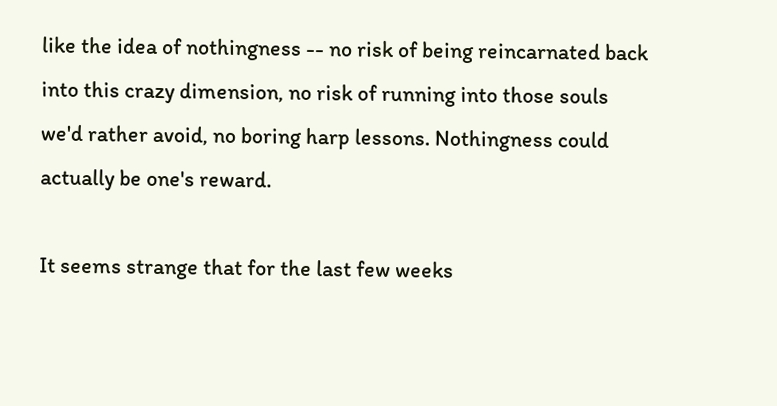like the idea of nothingness -- no risk of being reincarnated back into this crazy dimension, no risk of running into those souls we'd rather avoid, no boring harp lessons. Nothingness could actually be one's reward.

It seems strange that for the last few weeks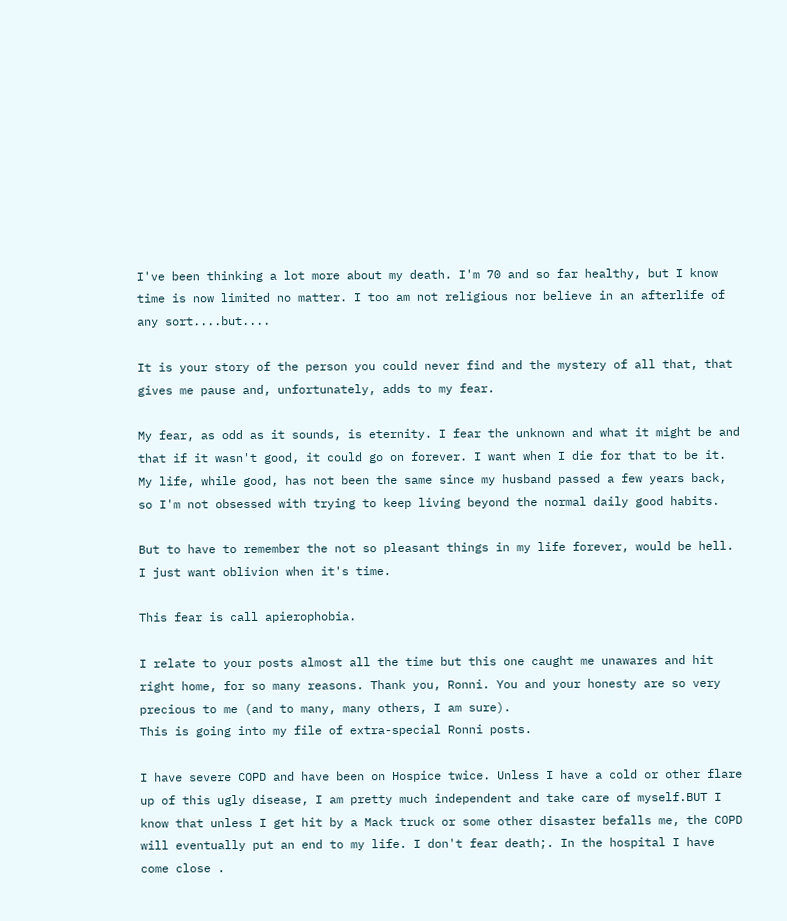I've been thinking a lot more about my death. I'm 70 and so far healthy, but I know time is now limited no matter. I too am not religious nor believe in an afterlife of any sort....but....

It is your story of the person you could never find and the mystery of all that, that gives me pause and, unfortunately, adds to my fear.

My fear, as odd as it sounds, is eternity. I fear the unknown and what it might be and that if it wasn't good, it could go on forever. I want when I die for that to be it. My life, while good, has not been the same since my husband passed a few years back, so I'm not obsessed with trying to keep living beyond the normal daily good habits.

But to have to remember the not so pleasant things in my life forever, would be hell. I just want oblivion when it's time.

This fear is call apierophobia.

I relate to your posts almost all the time but this one caught me unawares and hit right home, for so many reasons. Thank you, Ronni. You and your honesty are so very precious to me (and to many, many others, I am sure).
This is going into my file of extra-special Ronni posts.

I have severe COPD and have been on Hospice twice. Unless I have a cold or other flare up of this ugly disease, I am pretty much independent and take care of myself.BUT I know that unless I get hit by a Mack truck or some other disaster befalls me, the COPD will eventually put an end to my life. I don't fear death;. In the hospital I have come close .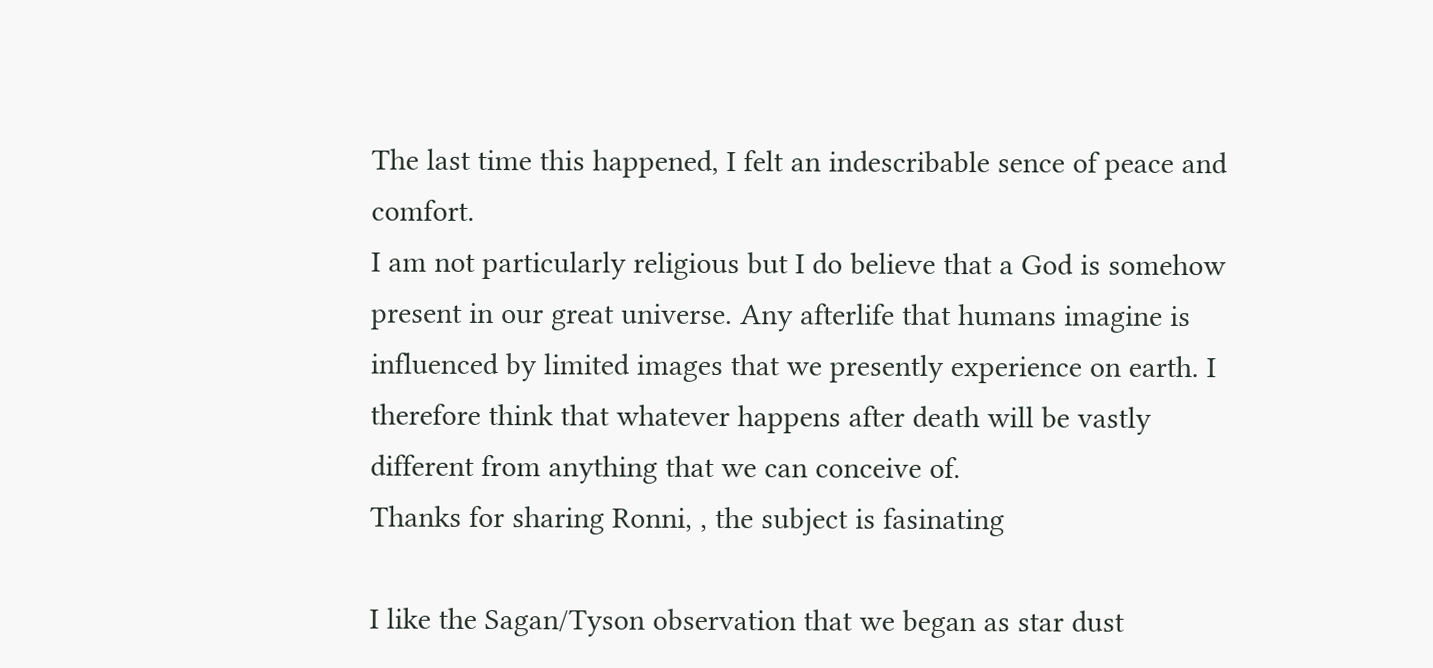The last time this happened, I felt an indescribable sence of peace and comfort.
I am not particularly religious but I do believe that a God is somehow present in our great universe. Any afterlife that humans imagine is influenced by limited images that we presently experience on earth. I therefore think that whatever happens after death will be vastly different from anything that we can conceive of.
Thanks for sharing Ronni, , the subject is fasinating

I like the Sagan/Tyson observation that we began as star dust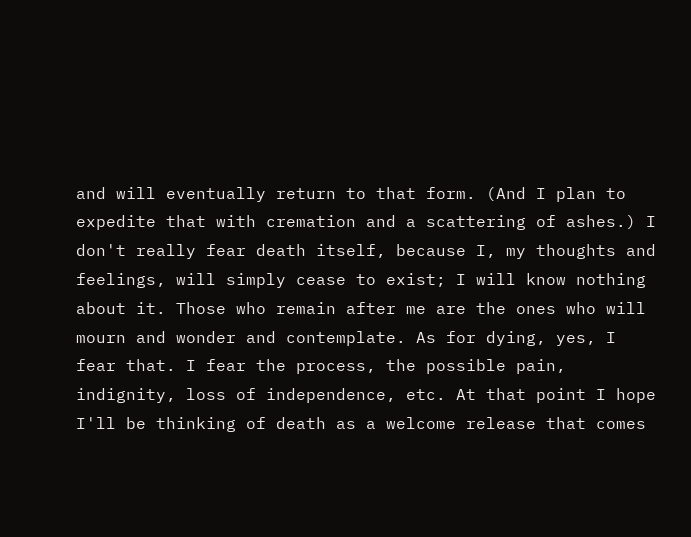and will eventually return to that form. (And I plan to expedite that with cremation and a scattering of ashes.) I don't really fear death itself, because I, my thoughts and feelings, will simply cease to exist; I will know nothing about it. Those who remain after me are the ones who will mourn and wonder and contemplate. As for dying, yes, I fear that. I fear the process, the possible pain, indignity, loss of independence, etc. At that point I hope I'll be thinking of death as a welcome release that comes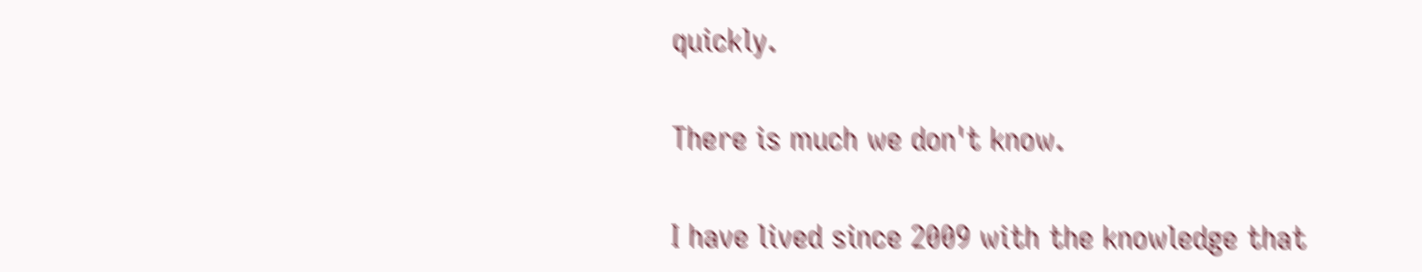quickly.

There is much we don't know.

I have lived since 2009 with the knowledge that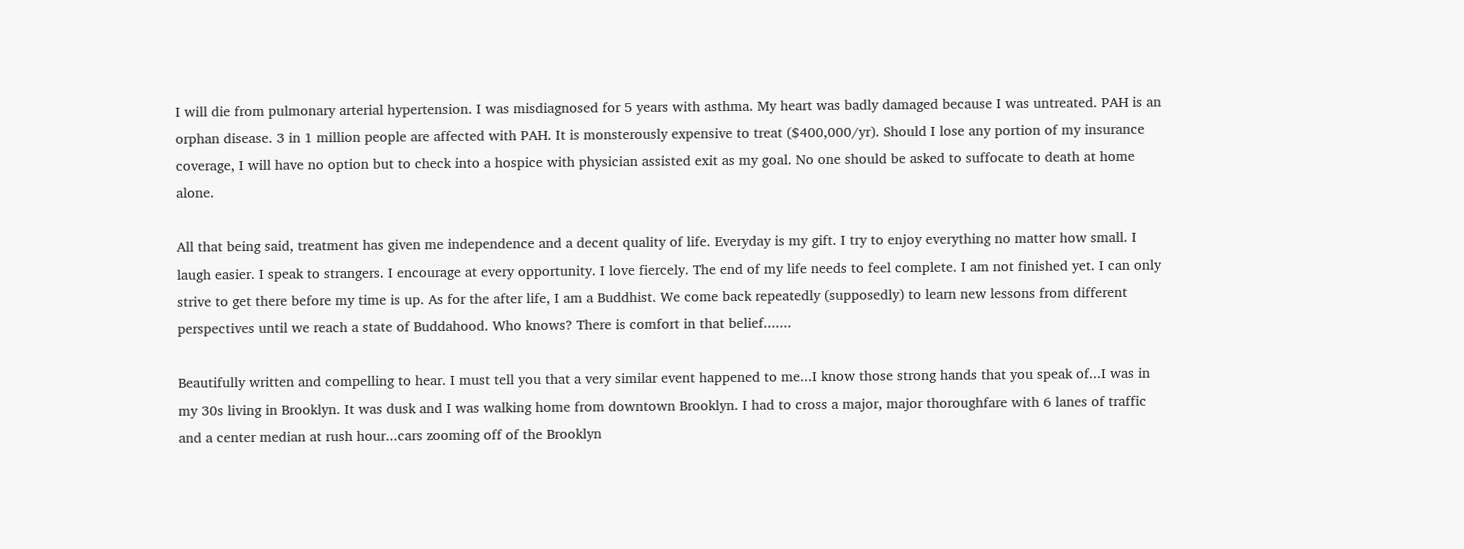I will die from pulmonary arterial hypertension. I was misdiagnosed for 5 years with asthma. My heart was badly damaged because I was untreated. PAH is an orphan disease. 3 in 1 million people are affected with PAH. It is monsterously expensive to treat ($400,000/yr). Should I lose any portion of my insurance coverage, I will have no option but to check into a hospice with physician assisted exit as my goal. No one should be asked to suffocate to death at home alone.

All that being said, treatment has given me independence and a decent quality of life. Everyday is my gift. I try to enjoy everything no matter how small. I laugh easier. I speak to strangers. I encourage at every opportunity. I love fiercely. The end of my life needs to feel complete. I am not finished yet. I can only strive to get there before my time is up. As for the after life, I am a Buddhist. We come back repeatedly (supposedly) to learn new lessons from different perspectives until we reach a state of Buddahood. Who knows? There is comfort in that belief.......

Beautifully written and compelling to hear. I must tell you that a very similar event happened to me...I know those strong hands that you speak of...I was in my 30s living in Brooklyn. It was dusk and I was walking home from downtown Brooklyn. I had to cross a major, major thoroughfare with 6 lanes of traffic and a center median at rush hour...cars zooming off of the Brooklyn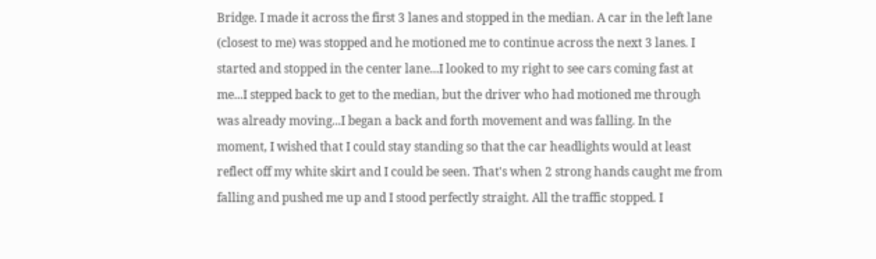Bridge. I made it across the first 3 lanes and stopped in the median. A car in the left lane (closest to me) was stopped and he motioned me to continue across the next 3 lanes. I started and stopped in the center lane...I looked to my right to see cars coming fast at me...I stepped back to get to the median, but the driver who had motioned me through was already moving...I began a back and forth movement and was falling. In the moment, I wished that I could stay standing so that the car headlights would at least reflect off my white skirt and I could be seen. That's when 2 strong hands caught me from falling and pushed me up and I stood perfectly straight. All the traffic stopped. I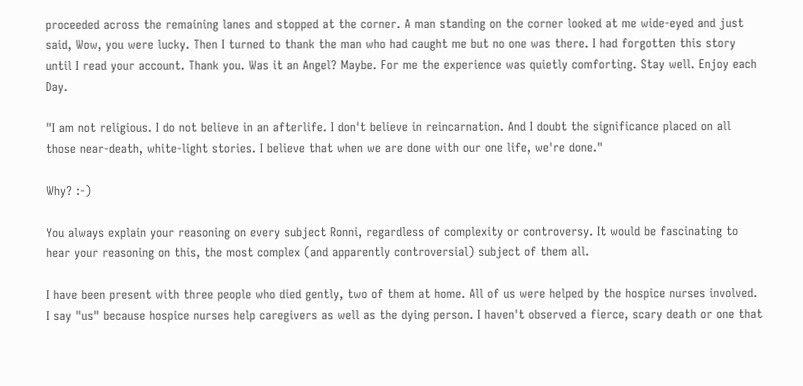proceeded across the remaining lanes and stopped at the corner. A man standing on the corner looked at me wide-eyed and just said, Wow, you were lucky. Then I turned to thank the man who had caught me but no one was there. I had forgotten this story until I read your account. Thank you. Was it an Angel? Maybe. For me the experience was quietly comforting. Stay well. Enjoy each Day.

"I am not religious. I do not believe in an afterlife. I don't believe in reincarnation. And I doubt the significance placed on all those near-death, white-light stories. I believe that when we are done with our one life, we're done."

Why? :-)

You always explain your reasoning on every subject Ronni, regardless of complexity or controversy. It would be fascinating to hear your reasoning on this, the most complex (and apparently controversial) subject of them all.

I have been present with three people who died gently, two of them at home. All of us were helped by the hospice nurses involved. I say "us" because hospice nurses help caregivers as well as the dying person. I haven't observed a fierce, scary death or one that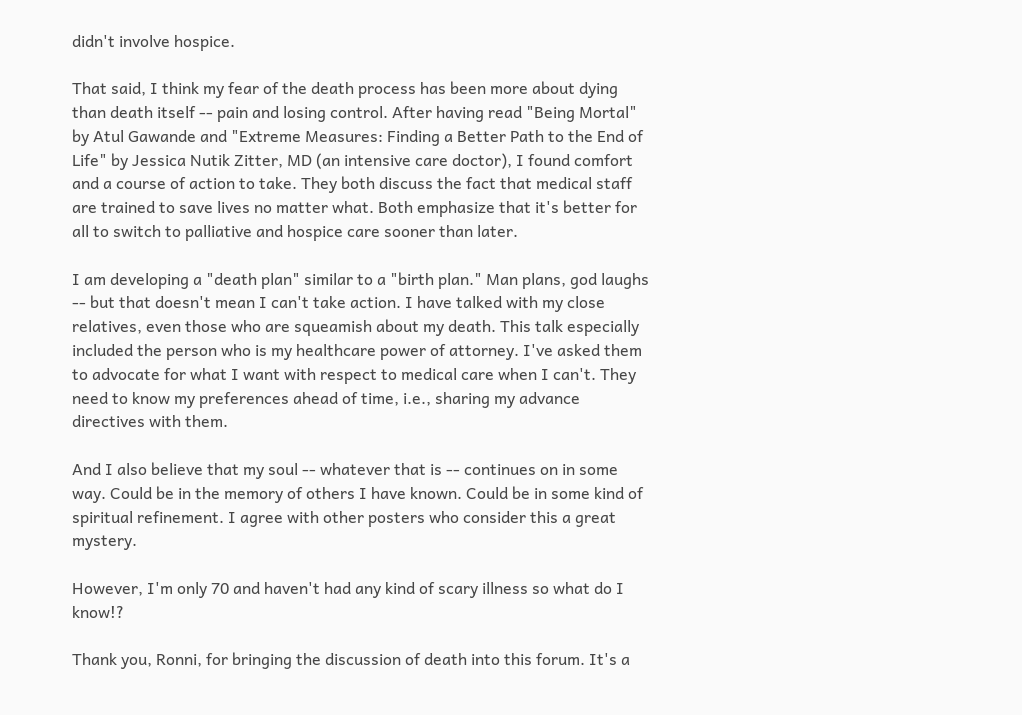didn't involve hospice.

That said, I think my fear of the death process has been more about dying than death itself -- pain and losing control. After having read "Being Mortal" by Atul Gawande and "Extreme Measures: Finding a Better Path to the End of Life" by Jessica Nutik Zitter, MD (an intensive care doctor), I found comfort and a course of action to take. They both discuss the fact that medical staff are trained to save lives no matter what. Both emphasize that it's better for all to switch to palliative and hospice care sooner than later.

I am developing a "death plan" similar to a "birth plan." Man plans, god laughs -- but that doesn't mean I can't take action. I have talked with my close relatives, even those who are squeamish about my death. This talk especially included the person who is my healthcare power of attorney. I've asked them to advocate for what I want with respect to medical care when I can't. They need to know my preferences ahead of time, i.e., sharing my advance directives with them.

And I also believe that my soul -- whatever that is -- continues on in some way. Could be in the memory of others I have known. Could be in some kind of spiritual refinement. I agree with other posters who consider this a great mystery.

However, I'm only 70 and haven't had any kind of scary illness so what do I know!?

Thank you, Ronni, for bringing the discussion of death into this forum. It's a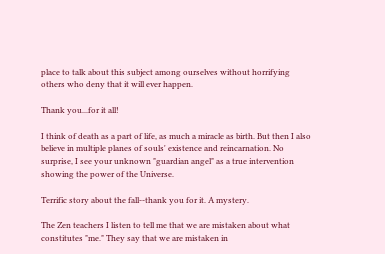place to talk about this subject among ourselves without horrifying others who deny that it will ever happen.

Thank you...for it all!

I think of death as a part of life, as much a miracle as birth. But then I also believe in multiple planes of souls' existence and reincarnation. No surprise, I see your unknown "guardian angel" as a true intervention showing the power of the Universe.

Terrific story about the fall--thank you for it. A mystery.

The Zen teachers I listen to tell me that we are mistaken about what constitutes "me." They say that we are mistaken in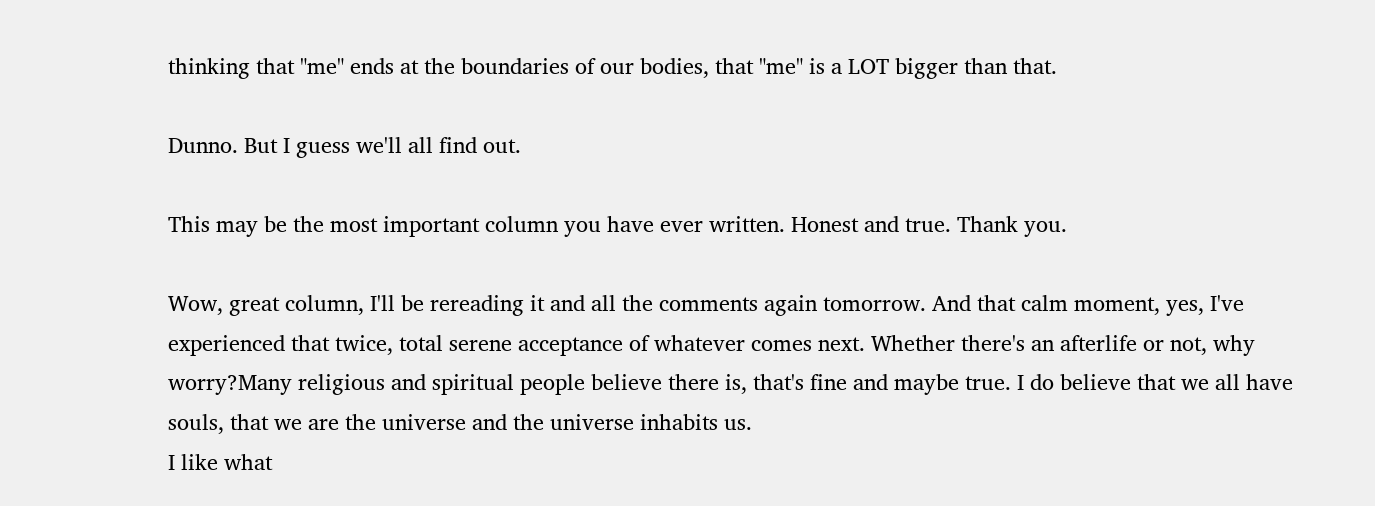thinking that "me" ends at the boundaries of our bodies, that "me" is a LOT bigger than that.

Dunno. But I guess we'll all find out.

This may be the most important column you have ever written. Honest and true. Thank you.

Wow, great column, I'll be rereading it and all the comments again tomorrow. And that calm moment, yes, I've experienced that twice, total serene acceptance of whatever comes next. Whether there's an afterlife or not, why worry?Many religious and spiritual people believe there is, that's fine and maybe true. I do believe that we all have souls, that we are the universe and the universe inhabits us.
I like what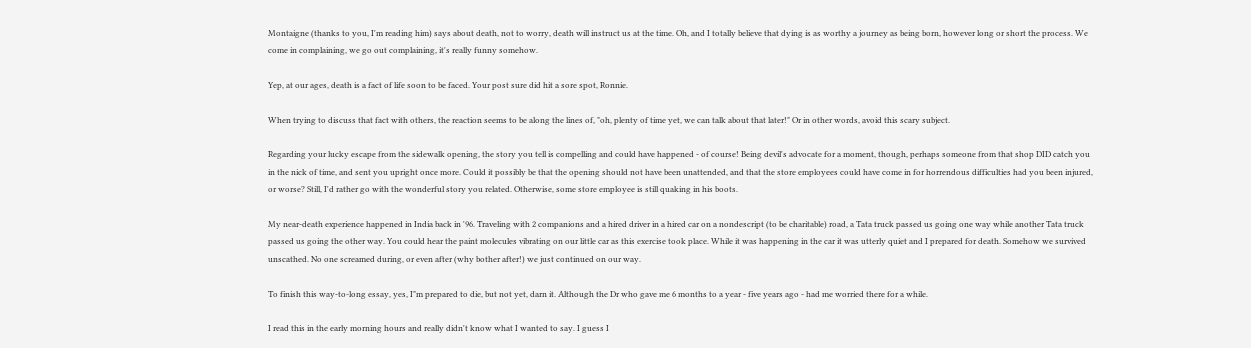Montaigne (thanks to you, I'm reading him) says about death, not to worry, death will instruct us at the time. Oh, and I totally believe that dying is as worthy a journey as being born, however long or short the process. We come in complaining, we go out complaining, it's really funny somehow.

Yep, at our ages, death is a fact of life soon to be faced. Your post sure did hit a sore spot, Ronnie.

When trying to discuss that fact with others, the reaction seems to be along the lines of, "oh, plenty of time yet, we can talk about that later!" Or in other words, avoid this scary subject.

Regarding your lucky escape from the sidewalk opening, the story you tell is compelling and could have happened - of course! Being devil's advocate for a moment, though, perhaps someone from that shop DID catch you in the nick of time, and sent you upright once more. Could it possibly be that the opening should not have been unattended, and that the store employees could have come in for horrendous difficulties had you been injured, or worse? Still, I'd rather go with the wonderful story you related. Otherwise, some store employee is still quaking in his boots.

My near-death experience happened in India back in '96. Traveling with 2 companions and a hired driver in a hired car on a nondescript (to be charitable) road, a Tata truck passed us going one way while another Tata truck passed us going the other way. You could hear the paint molecules vibrating on our little car as this exercise took place. While it was happening in the car it was utterly quiet and I prepared for death. Somehow we survived unscathed. No one screamed during, or even after (why bother after!) we just continued on our way.

To finish this way-to-long essay, yes, I"m prepared to die, but not yet, darn it. Although the Dr who gave me 6 months to a year - five years ago - had me worried there for a while.

I read this in the early morning hours and really didn't know what I wanted to say. I guess I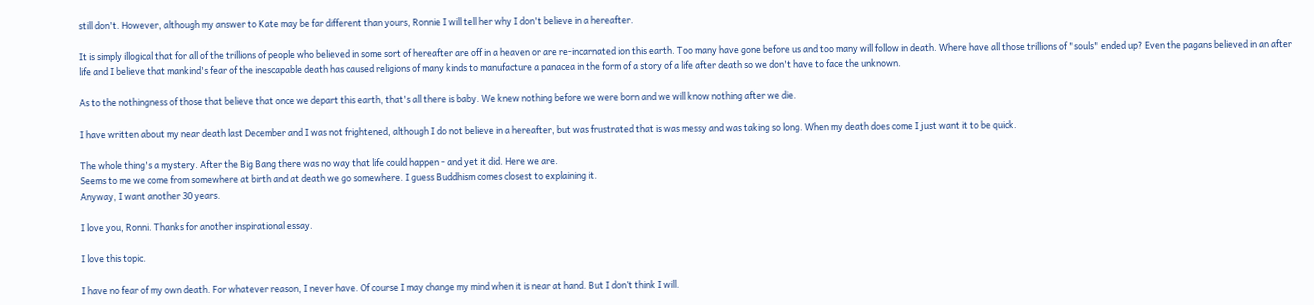still don't. However, although my answer to Kate may be far different than yours, Ronnie I will tell her why I don't believe in a hereafter.

It is simply illogical that for all of the trillions of people who believed in some sort of hereafter are off in a heaven or are re-incarnated ion this earth. Too many have gone before us and too many will follow in death. Where have all those trillions of "souls" ended up? Even the pagans believed in an after life and I believe that mankind's fear of the inescapable death has caused religions of many kinds to manufacture a panacea in the form of a story of a life after death so we don't have to face the unknown.

As to the nothingness of those that believe that once we depart this earth, that's all there is baby. We knew nothing before we were born and we will know nothing after we die.

I have written about my near death last December and I was not frightened, although I do not believe in a hereafter, but was frustrated that is was messy and was taking so long. When my death does come I just want it to be quick.

The whole thing's a mystery. After the Big Bang there was no way that life could happen - and yet it did. Here we are.
Seems to me we come from somewhere at birth and at death we go somewhere. I guess Buddhism comes closest to explaining it.
Anyway, I want another 30 years.

I love you, Ronni. Thanks for another inspirational essay.

I love this topic.

I have no fear of my own death. For whatever reason, I never have. Of course I may change my mind when it is near at hand. But I don’t think I will.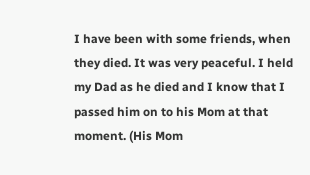I have been with some friends, when they died. It was very peaceful. I held my Dad as he died and I know that I passed him on to his Mom at that moment. (His Mom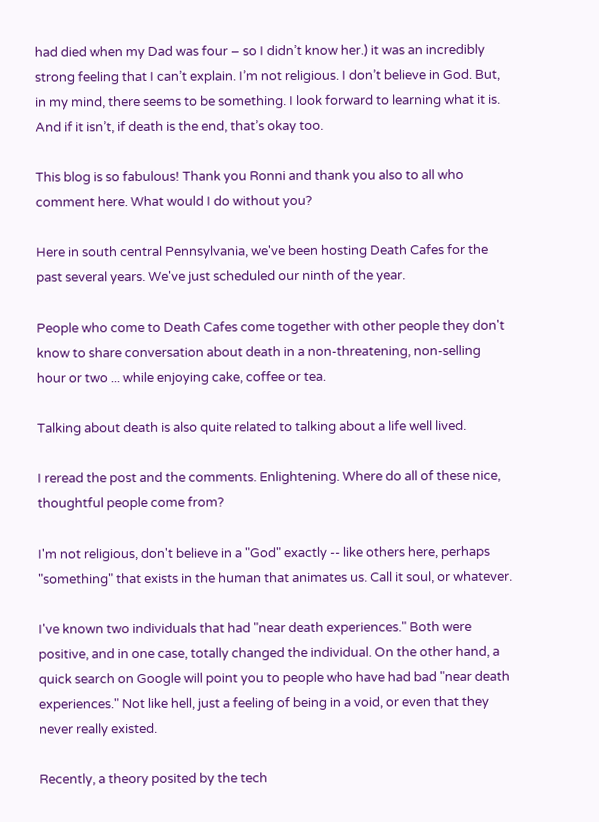had died when my Dad was four – so I didn’t know her.) it was an incredibly strong feeling that I can’t explain. I’m not religious. I don’t believe in God. But, in my mind, there seems to be something. I look forward to learning what it is. And if it isn’t, if death is the end, that’s okay too.

This blog is so fabulous! Thank you Ronni and thank you also to all who comment here. What would I do without you?

Here in south central Pennsylvania, we've been hosting Death Cafes for the past several years. We've just scheduled our ninth of the year.

People who come to Death Cafes come together with other people they don't know to share conversation about death in a non-threatening, non-selling hour or two ... while enjoying cake, coffee or tea.

Talking about death is also quite related to talking about a life well lived.

I reread the post and the comments. Enlightening. Where do all of these nice, thoughtful people come from?

I'm not religious, don't believe in a "God" exactly -- like others here, perhaps "something" that exists in the human that animates us. Call it soul, or whatever.

I've known two individuals that had "near death experiences." Both were positive, and in one case, totally changed the individual. On the other hand, a quick search on Google will point you to people who have had bad "near death experiences." Not like hell, just a feeling of being in a void, or even that they never really existed.

Recently, a theory posited by the tech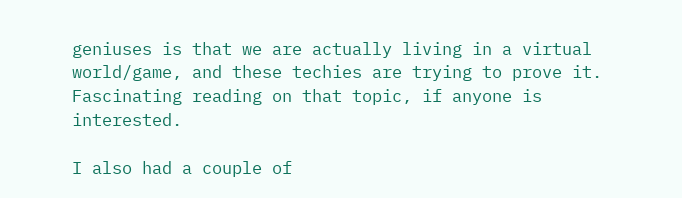geniuses is that we are actually living in a virtual world/game, and these techies are trying to prove it. Fascinating reading on that topic, if anyone is interested.

I also had a couple of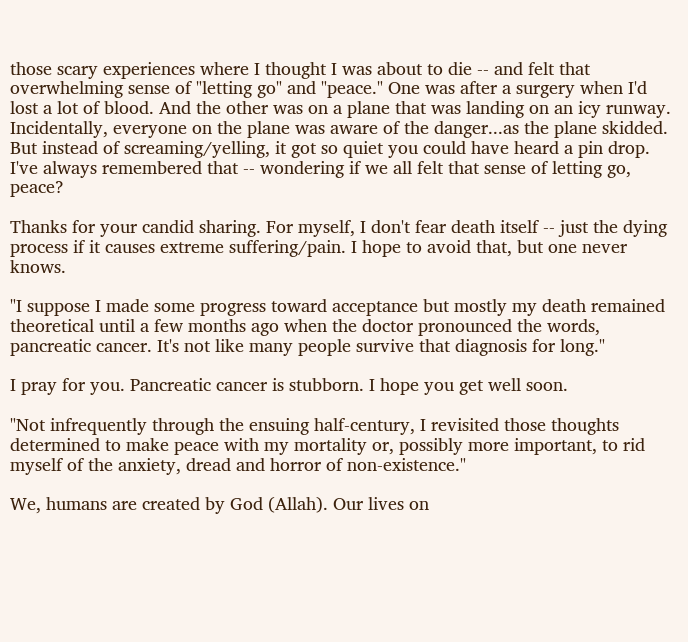those scary experiences where I thought I was about to die -- and felt that overwhelming sense of "letting go" and "peace." One was after a surgery when I'd lost a lot of blood. And the other was on a plane that was landing on an icy runway. Incidentally, everyone on the plane was aware of the danger...as the plane skidded. But instead of screaming/yelling, it got so quiet you could have heard a pin drop. I've always remembered that -- wondering if we all felt that sense of letting go, peace?

Thanks for your candid sharing. For myself, I don't fear death itself -- just the dying process if it causes extreme suffering/pain. I hope to avoid that, but one never knows.

"I suppose I made some progress toward acceptance but mostly my death remained theoretical until a few months ago when the doctor pronounced the words, pancreatic cancer. It's not like many people survive that diagnosis for long."

I pray for you. Pancreatic cancer is stubborn. I hope you get well soon.

"Not infrequently through the ensuing half-century, I revisited those thoughts determined to make peace with my mortality or, possibly more important, to rid myself of the anxiety, dread and horror of non-existence."

We, humans are created by God (Allah). Our lives on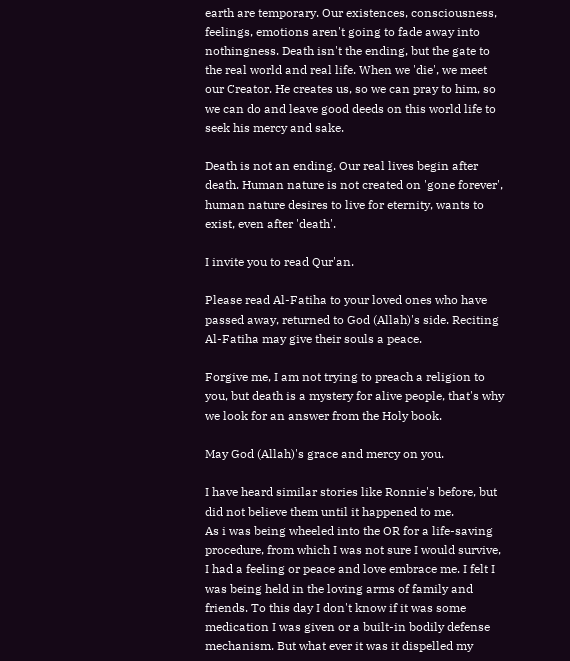earth are temporary. Our existences, consciousness, feelings, emotions aren't going to fade away into nothingness. Death isn't the ending, but the gate to the real world and real life. When we 'die', we meet our Creator. He creates us, so we can pray to him, so we can do and leave good deeds on this world life to seek his mercy and sake.

Death is not an ending. Our real lives begin after death. Human nature is not created on 'gone forever', human nature desires to live for eternity, wants to exist, even after 'death'.

I invite you to read Qur'an.

Please read Al-Fatiha to your loved ones who have passed away, returned to God (Allah)'s side. Reciting Al-Fatiha may give their souls a peace.

Forgive me, I am not trying to preach a religion to you, but death is a mystery for alive people, that's why we look for an answer from the Holy book.

May God (Allah)'s grace and mercy on you.

I have heard similar stories like Ronnie's before, but did not believe them until it happened to me.
As i was being wheeled into the OR for a life-saving procedure, from which I was not sure I would survive, I had a feeling or peace and love embrace me. I felt I was being held in the loving arms of family and friends. To this day I don't know if it was some medication I was given or a built-in bodily defense mechanism. But what ever it was it dispelled my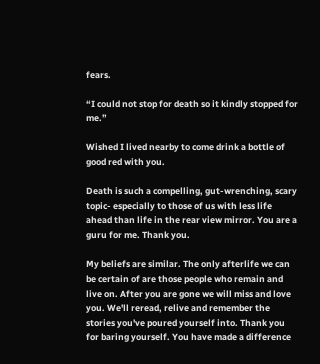fears.

“I could not stop for death so it kindly stopped for me.”

Wished I lived nearby to come drink a bottle of good red with you.

Death is such a compelling, gut-wrenching, scary topic- especially to those of us with less life ahead than life in the rear view mirror. You are a guru for me. Thank you.

My beliefs are similar. The only afterlife we can be certain of are those people who remain and live on. After you are gone we will miss and love you. We'll reread, relive and remember the stories you've poured yourself into. Thank you for baring yourself. You have made a difference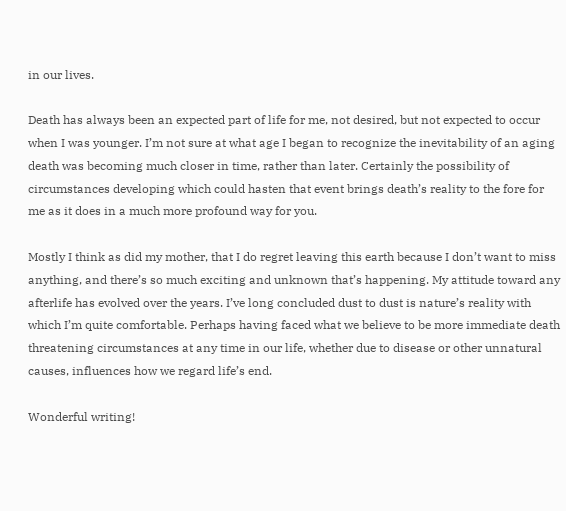in our lives.

Death has always been an expected part of life for me, not desired, but not expected to occur when I was younger. I’m not sure at what age I began to recognize the inevitability of an aging death was becoming much closer in time, rather than later. Certainly the possibility of circumstances developing which could hasten that event brings death’s reality to the fore for me as it does in a much more profound way for you.

Mostly I think as did my mother, that I do regret leaving this earth because I don’t want to miss anything, and there’s so much exciting and unknown that’s happening. My attitude toward any afterlife has evolved over the years. I’ve long concluded dust to dust is nature’s reality with which I’m quite comfortable. Perhaps having faced what we believe to be more immediate death threatening circumstances at any time in our life, whether due to disease or other unnatural causes, influences how we regard life’s end.

Wonderful writing!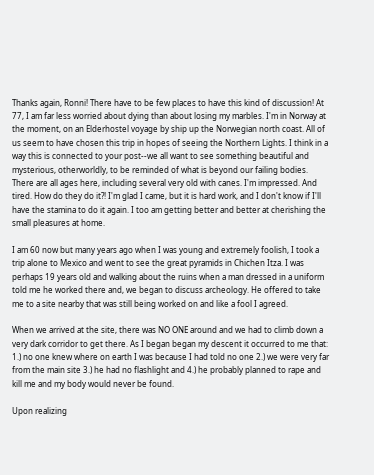Thanks again, Ronni! There have to be few places to have this kind of discussion! At 77, I am far less worried about dying than about losing my marbles. I'm in Norway at the moment, on an Elderhostel voyage by ship up the Norwegian north coast. All of us seem to have chosen this trip in hopes of seeing the Northern Lights. I think in a way this is connected to your post--we all want to see something beautiful and mysterious, otherworldly, to be reminded of what is beyond our failing bodies. There are all ages here, including several very old with canes. I'm impressed. And tired. How do they do it?! I'm glad I came, but it is hard work, and I don't know if I'll have the stamina to do it again. I too am getting better and better at cherishing the small pleasures at home.

I am 60 now but many years ago when I was young and extremely foolish, I took a trip alone to Mexico and went to see the great pyramids in Chichen Itza. I was perhaps 19 years old and walking about the ruins when a man dressed in a uniform told me he worked there and, we began to discuss archeology. He offered to take me to a site nearby that was still being worked on and like a fool I agreed.

When we arrived at the site, there was NO ONE around and we had to climb down a very dark corridor to get there. As I began began my descent it occurred to me that: 1.) no one knew where on earth I was because I had told no one 2.) we were very far from the main site 3.) he had no flashlight and 4.) he probably planned to rape and kill me and my body would never be found.

Upon realizing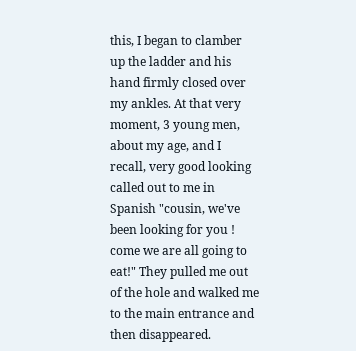this, I began to clamber up the ladder and his hand firmly closed over my ankles. At that very moment, 3 young men, about my age, and I recall, very good looking called out to me in Spanish "cousin, we've been looking for you ! come we are all going to eat!" They pulled me out of the hole and walked me to the main entrance and then disappeared.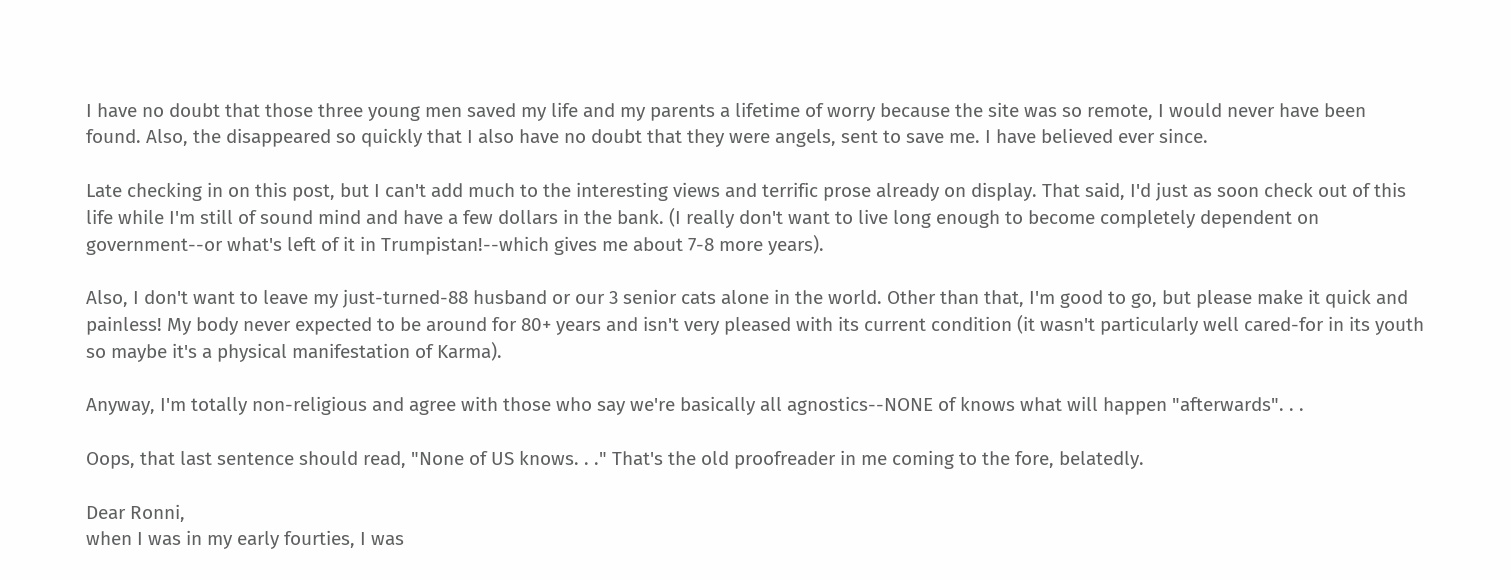I have no doubt that those three young men saved my life and my parents a lifetime of worry because the site was so remote, I would never have been found. Also, the disappeared so quickly that I also have no doubt that they were angels, sent to save me. I have believed ever since.

Late checking in on this post, but I can't add much to the interesting views and terrific prose already on display. That said, I'd just as soon check out of this life while I'm still of sound mind and have a few dollars in the bank. (I really don't want to live long enough to become completely dependent on government--or what's left of it in Trumpistan!--which gives me about 7-8 more years).

Also, I don't want to leave my just-turned-88 husband or our 3 senior cats alone in the world. Other than that, I'm good to go, but please make it quick and painless! My body never expected to be around for 80+ years and isn't very pleased with its current condition (it wasn't particularly well cared-for in its youth so maybe it's a physical manifestation of Karma).

Anyway, I'm totally non-religious and agree with those who say we're basically all agnostics--NONE of knows what will happen "afterwards". . .

Oops, that last sentence should read, "None of US knows. . ." That's the old proofreader in me coming to the fore, belatedly.

Dear Ronni,
when I was in my early fourties, I was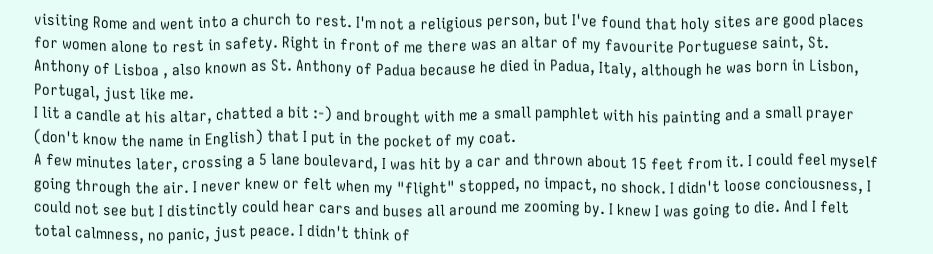visiting Rome and went into a church to rest. I'm not a religious person, but I've found that holy sites are good places for women alone to rest in safety. Right in front of me there was an altar of my favourite Portuguese saint, St. Anthony of Lisboa , also known as St. Anthony of Padua because he died in Padua, Italy, although he was born in Lisbon, Portugal, just like me.
I lit a candle at his altar, chatted a bit :-) and brought with me a small pamphlet with his painting and a small prayer (don't know the name in English) that I put in the pocket of my coat.
A few minutes later, crossing a 5 lane boulevard, I was hit by a car and thrown about 15 feet from it. I could feel myself going through the air. I never knew or felt when my "flight" stopped, no impact, no shock. I didn't loose conciousness, I could not see but I distinctly could hear cars and buses all around me zooming by. I knew I was going to die. And I felt total calmness, no panic, just peace. I didn't think of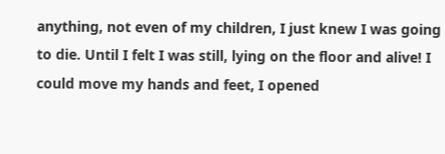anything, not even of my children, I just knew I was going to die. Until I felt I was still, lying on the floor and alive! I could move my hands and feet, I opened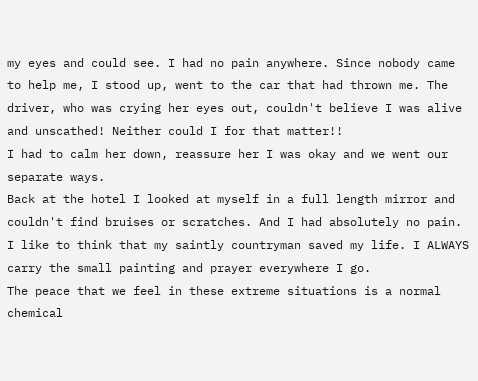my eyes and could see. I had no pain anywhere. Since nobody came to help me, I stood up, went to the car that had thrown me. The driver, who was crying her eyes out, couldn't believe I was alive and unscathed! Neither could I for that matter!!
I had to calm her down, reassure her I was okay and we went our separate ways.
Back at the hotel I looked at myself in a full length mirror and couldn't find bruises or scratches. And I had absolutely no pain.
I like to think that my saintly countryman saved my life. I ALWAYS carry the small painting and prayer everywhere I go.
The peace that we feel in these extreme situations is a normal chemical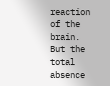reaction of the brain. But the total absence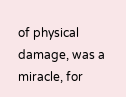of physical damage, was a miracle, for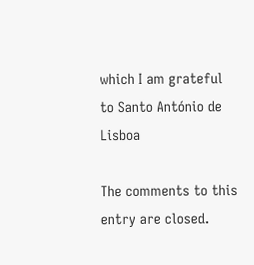which I am grateful to Santo António de Lisboa

The comments to this entry are closed.